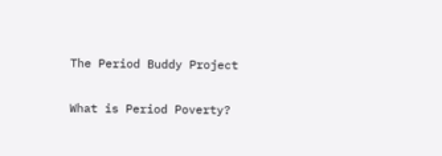The Period Buddy Project

What is Period Poverty?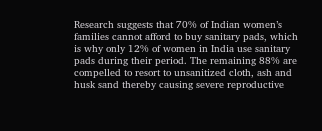Research suggests that 70% of Indian women’s families cannot afford to buy sanitary pads, which is why only 12% of women in India use sanitary pads during their period. The remaining 88% are compelled to resort to unsanitized cloth, ash and husk sand thereby causing severe reproductive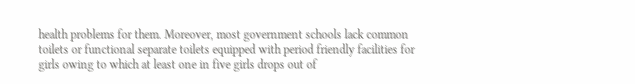health problems for them. Moreover, most government schools lack common toilets or functional separate toilets equipped with period friendly facilities for girls owing to which at least one in five girls drops out of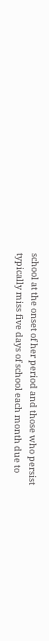school at the onset of her period and those who persist typically miss five days of school each month due to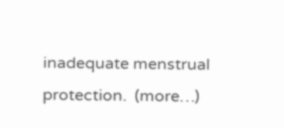inadequate menstrual protection.  (more…)